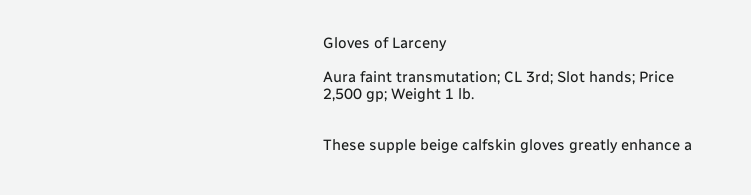Gloves of Larceny

Aura faint transmutation; CL 3rd; Slot hands; Price 2,500 gp; Weight 1 lb.


These supple beige calfskin gloves greatly enhance a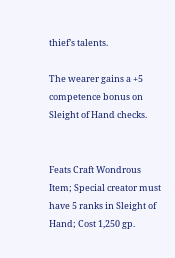thief’s talents.

The wearer gains a +5 competence bonus on Sleight of Hand checks.


Feats Craft Wondrous Item; Special creator must have 5 ranks in Sleight of Hand; Cost 1,250 gp.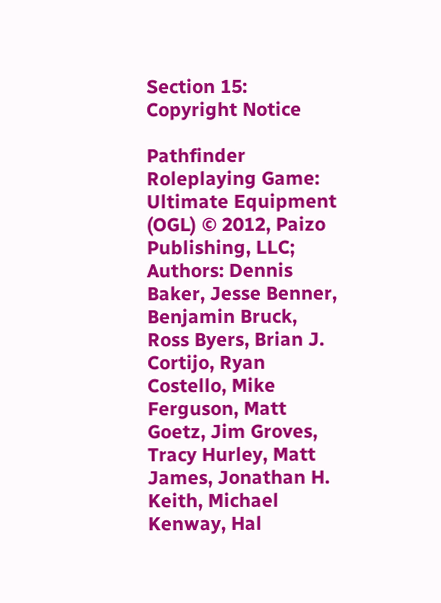Section 15: Copyright Notice

Pathfinder Roleplaying Game: Ultimate Equipment (OGL) © 2012, Paizo Publishing, LLC; Authors: Dennis Baker, Jesse Benner, Benjamin Bruck, Ross Byers, Brian J. Cortijo, Ryan Costello, Mike Ferguson, Matt Goetz, Jim Groves, Tracy Hurley, Matt James, Jonathan H. Keith, Michael Kenway, Hal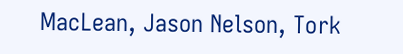MacLean, Jason Nelson, Tork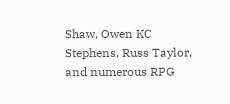Shaw, Owen KC Stephens, Russ Taylor, and numerous RPG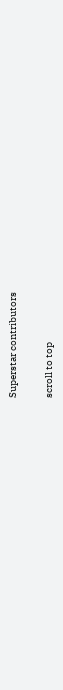Superstar contributors

scroll to top